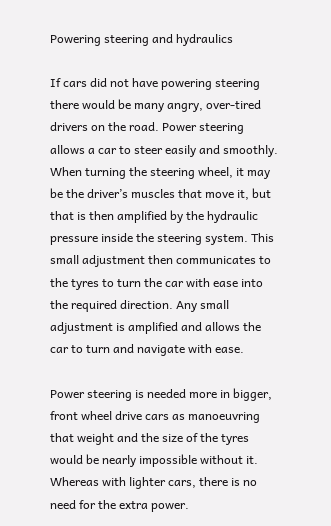Powering steering and hydraulics

If cars did not have powering steering there would be many angry, over-tired drivers on the road. Power steering allows a car to steer easily and smoothly. When turning the steering wheel, it may be the driver’s muscles that move it, but that is then amplified by the hydraulic pressure inside the steering system. This small adjustment then communicates to the tyres to turn the car with ease into the required direction. Any small adjustment is amplified and allows the car to turn and navigate with ease.

Power steering is needed more in bigger, front wheel drive cars as manoeuvring that weight and the size of the tyres would be nearly impossible without it. Whereas with lighter cars, there is no need for the extra power.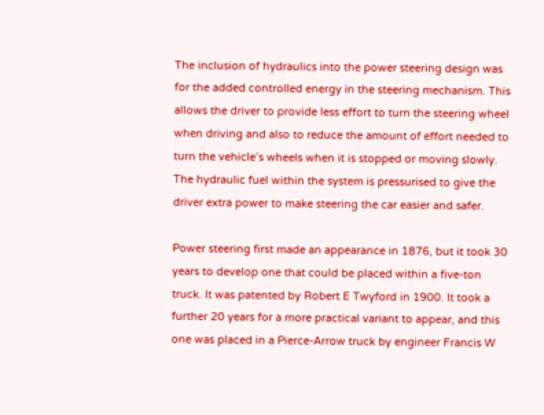The inclusion of hydraulics into the power steering design was for the added controlled energy in the steering mechanism. This allows the driver to provide less effort to turn the steering wheel when driving and also to reduce the amount of effort needed to turn the vehicle’s wheels when it is stopped or moving slowly. The hydraulic fuel within the system is pressurised to give the driver extra power to make steering the car easier and safer.

Power steering first made an appearance in 1876, but it took 30 years to develop one that could be placed within a five-ton truck. It was patented by Robert E Twyford in 1900. It took a further 20 years for a more practical variant to appear, and this one was placed in a Pierce-Arrow truck by engineer Francis W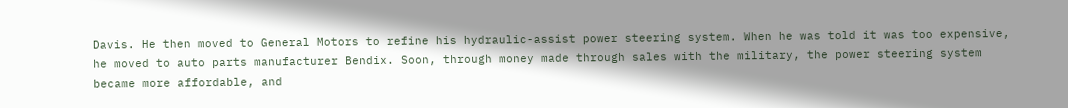Davis. He then moved to General Motors to refine his hydraulic-assist power steering system. When he was told it was too expensive, he moved to auto parts manufacturer Bendix. Soon, through money made through sales with the military, the power steering system became more affordable, and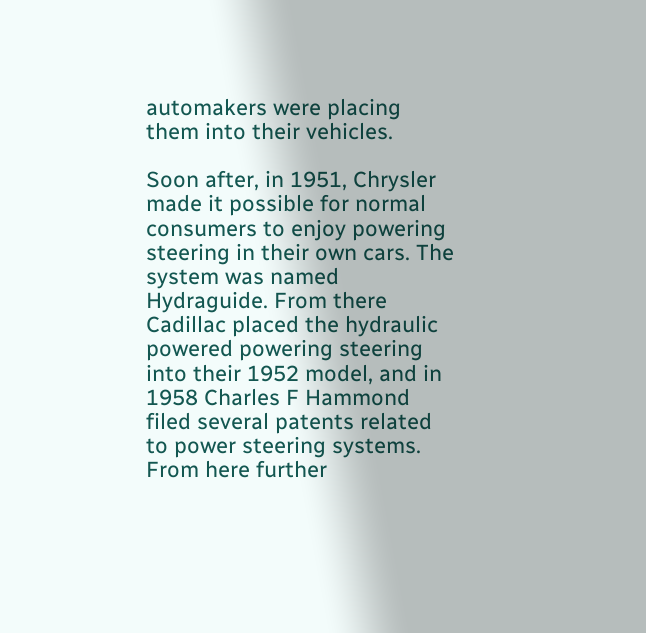automakers were placing them into their vehicles.

Soon after, in 1951, Chrysler made it possible for normal consumers to enjoy powering steering in their own cars. The system was named Hydraguide. From there Cadillac placed the hydraulic powered powering steering into their 1952 model, and in 1958 Charles F Hammond filed several patents related to power steering systems. From here further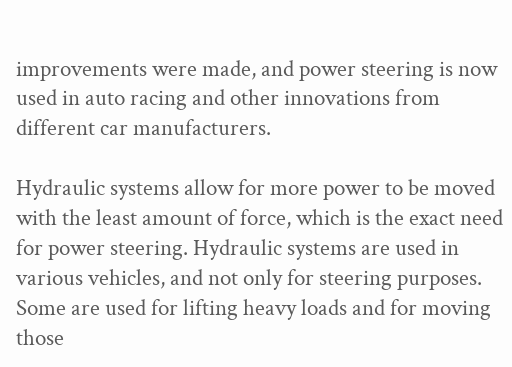improvements were made, and power steering is now used in auto racing and other innovations from different car manufacturers.

Hydraulic systems allow for more power to be moved with the least amount of force, which is the exact need for power steering. Hydraulic systems are used in various vehicles, and not only for steering purposes. Some are used for lifting heavy loads and for moving those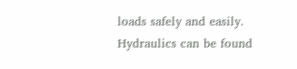loads safely and easily. Hydraulics can be found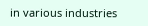in various industries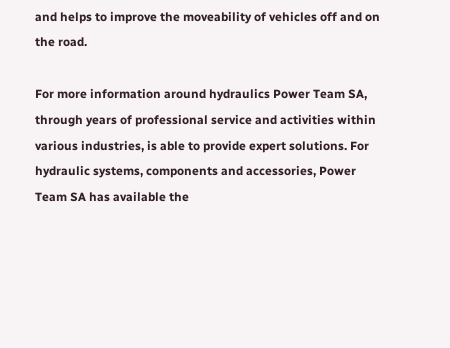and helps to improve the moveability of vehicles off and on the road.

For more information around hydraulics Power Team SA, through years of professional service and activities within various industries, is able to provide expert solutions. For hydraulic systems, components and accessories, Power Team SA has available the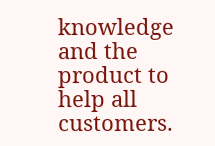knowledge and the product to help all customers.